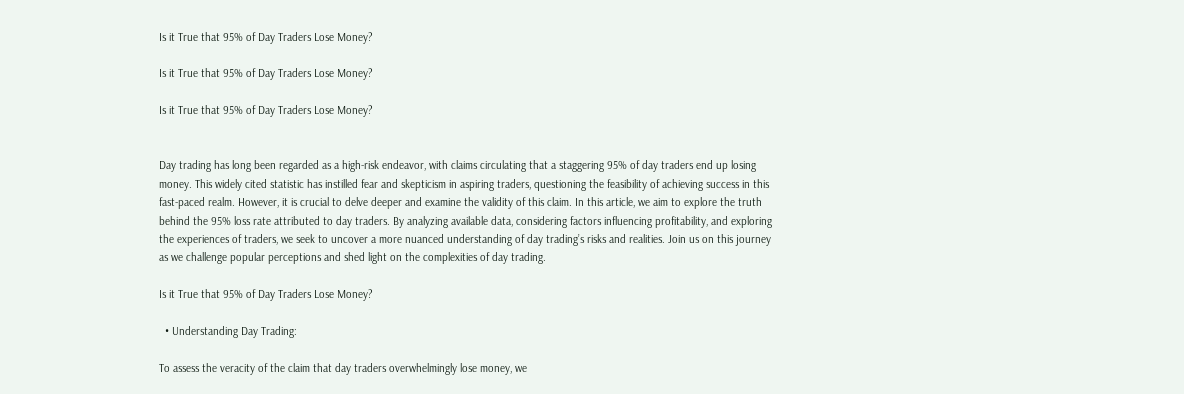Is it True that 95% of Day Traders Lose Money?

Is it True that 95% of Day Traders Lose Money?

Is it True that 95% of Day Traders Lose Money?


Day trading has long been regarded as a high-risk endeavor, with claims circulating that a staggering 95% of day traders end up losing money. This widely cited statistic has instilled fear and skepticism in aspiring traders, questioning the feasibility of achieving success in this fast-paced realm. However, it is crucial to delve deeper and examine the validity of this claim. In this article, we aim to explore the truth behind the 95% loss rate attributed to day traders. By analyzing available data, considering factors influencing profitability, and exploring the experiences of traders, we seek to uncover a more nuanced understanding of day trading’s risks and realities. Join us on this journey as we challenge popular perceptions and shed light on the complexities of day trading.

Is it True that 95% of Day Traders Lose Money?

  • Understanding Day Trading:

To assess the veracity of the claim that day traders overwhelmingly lose money, we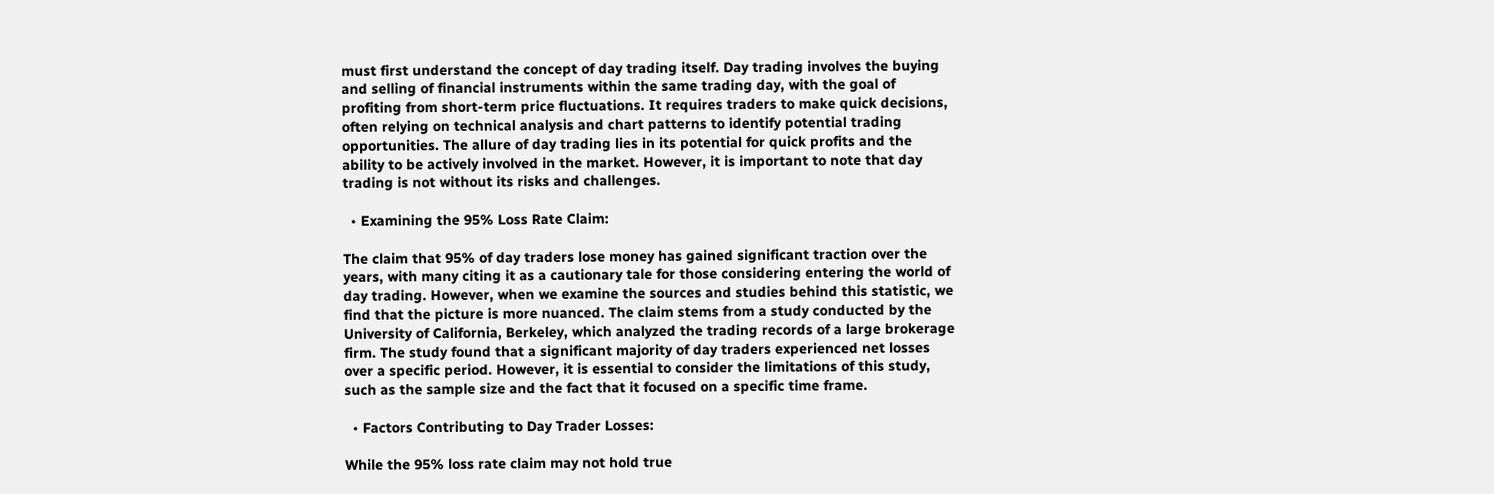must first understand the concept of day trading itself. Day trading involves the buying and selling of financial instruments within the same trading day, with the goal of profiting from short-term price fluctuations. It requires traders to make quick decisions, often relying on technical analysis and chart patterns to identify potential trading opportunities. The allure of day trading lies in its potential for quick profits and the ability to be actively involved in the market. However, it is important to note that day trading is not without its risks and challenges.

  • Examining the 95% Loss Rate Claim:

The claim that 95% of day traders lose money has gained significant traction over the years, with many citing it as a cautionary tale for those considering entering the world of day trading. However, when we examine the sources and studies behind this statistic, we find that the picture is more nuanced. The claim stems from a study conducted by the University of California, Berkeley, which analyzed the trading records of a large brokerage firm. The study found that a significant majority of day traders experienced net losses over a specific period. However, it is essential to consider the limitations of this study, such as the sample size and the fact that it focused on a specific time frame.

  • Factors Contributing to Day Trader Losses:

While the 95% loss rate claim may not hold true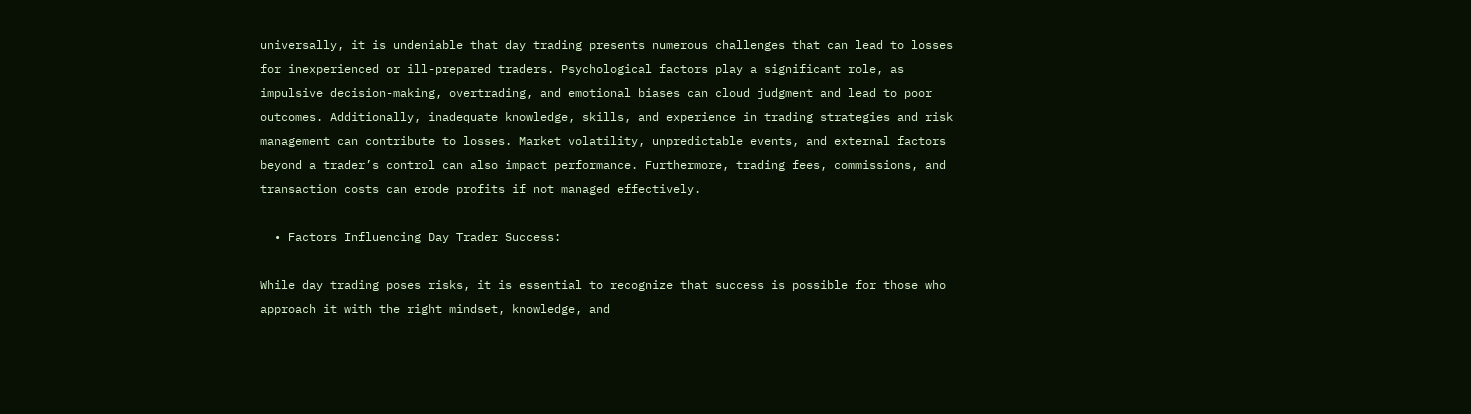universally, it is undeniable that day trading presents numerous challenges that can lead to losses for inexperienced or ill-prepared traders. Psychological factors play a significant role, as impulsive decision-making, overtrading, and emotional biases can cloud judgment and lead to poor outcomes. Additionally, inadequate knowledge, skills, and experience in trading strategies and risk management can contribute to losses. Market volatility, unpredictable events, and external factors beyond a trader’s control can also impact performance. Furthermore, trading fees, commissions, and transaction costs can erode profits if not managed effectively.

  • Factors Influencing Day Trader Success:

While day trading poses risks, it is essential to recognize that success is possible for those who approach it with the right mindset, knowledge, and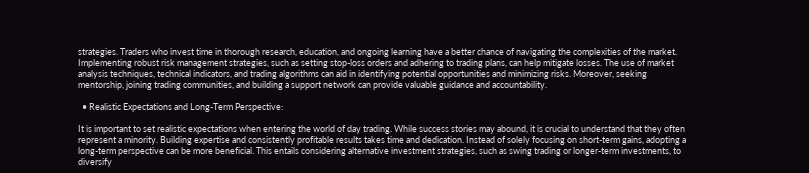strategies. Traders who invest time in thorough research, education, and ongoing learning have a better chance of navigating the complexities of the market. Implementing robust risk management strategies, such as setting stop-loss orders and adhering to trading plans, can help mitigate losses. The use of market analysis techniques, technical indicators, and trading algorithms can aid in identifying potential opportunities and minimizing risks. Moreover, seeking mentorship, joining trading communities, and building a support network can provide valuable guidance and accountability.

  • Realistic Expectations and Long-Term Perspective:

It is important to set realistic expectations when entering the world of day trading. While success stories may abound, it is crucial to understand that they often represent a minority. Building expertise and consistently profitable results takes time and dedication. Instead of solely focusing on short-term gains, adopting a long-term perspective can be more beneficial. This entails considering alternative investment strategies, such as swing trading or longer-term investments, to diversify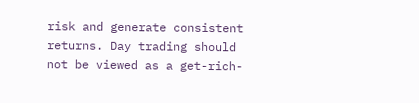risk and generate consistent returns. Day trading should not be viewed as a get-rich-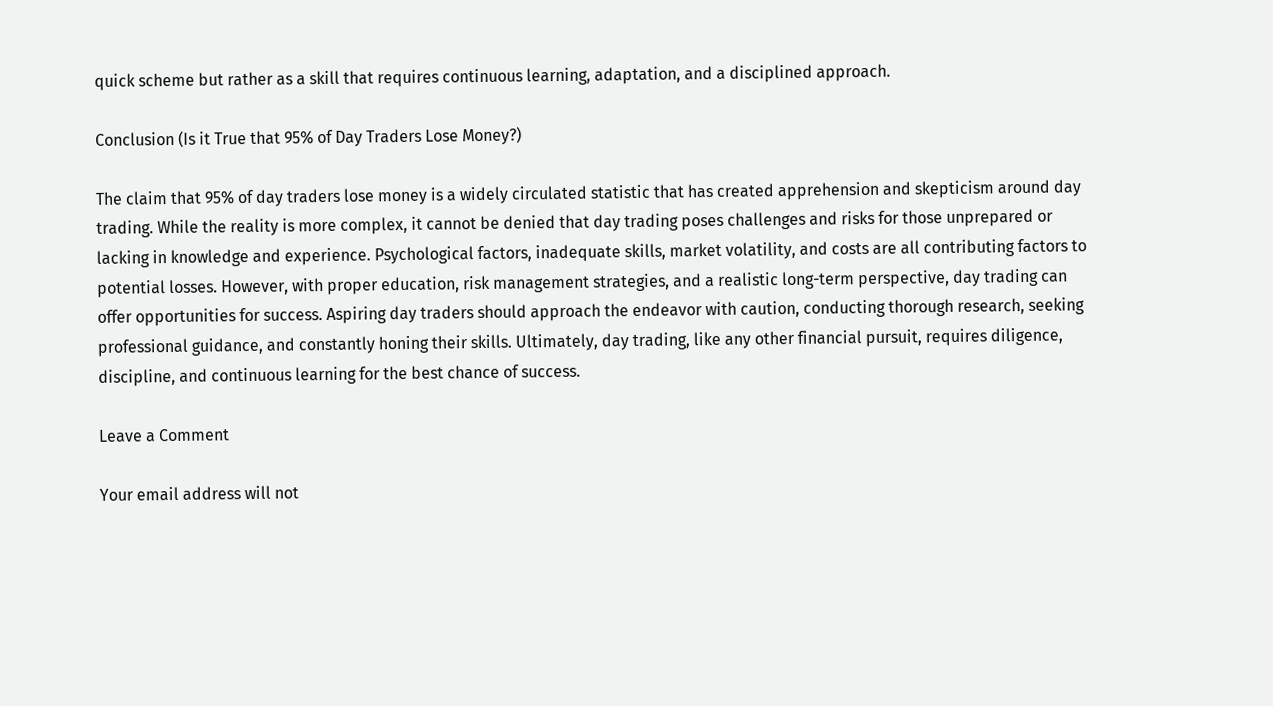quick scheme but rather as a skill that requires continuous learning, adaptation, and a disciplined approach.

Conclusion (Is it True that 95% of Day Traders Lose Money?)

The claim that 95% of day traders lose money is a widely circulated statistic that has created apprehension and skepticism around day trading. While the reality is more complex, it cannot be denied that day trading poses challenges and risks for those unprepared or lacking in knowledge and experience. Psychological factors, inadequate skills, market volatility, and costs are all contributing factors to potential losses. However, with proper education, risk management strategies, and a realistic long-term perspective, day trading can offer opportunities for success. Aspiring day traders should approach the endeavor with caution, conducting thorough research, seeking professional guidance, and constantly honing their skills. Ultimately, day trading, like any other financial pursuit, requires diligence, discipline, and continuous learning for the best chance of success.

Leave a Comment

Your email address will not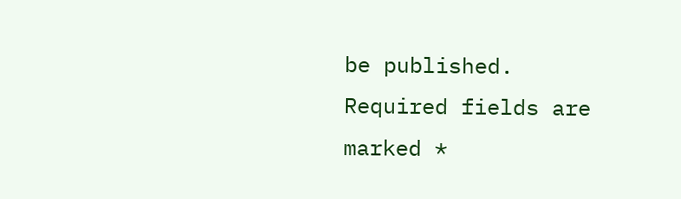be published. Required fields are marked *